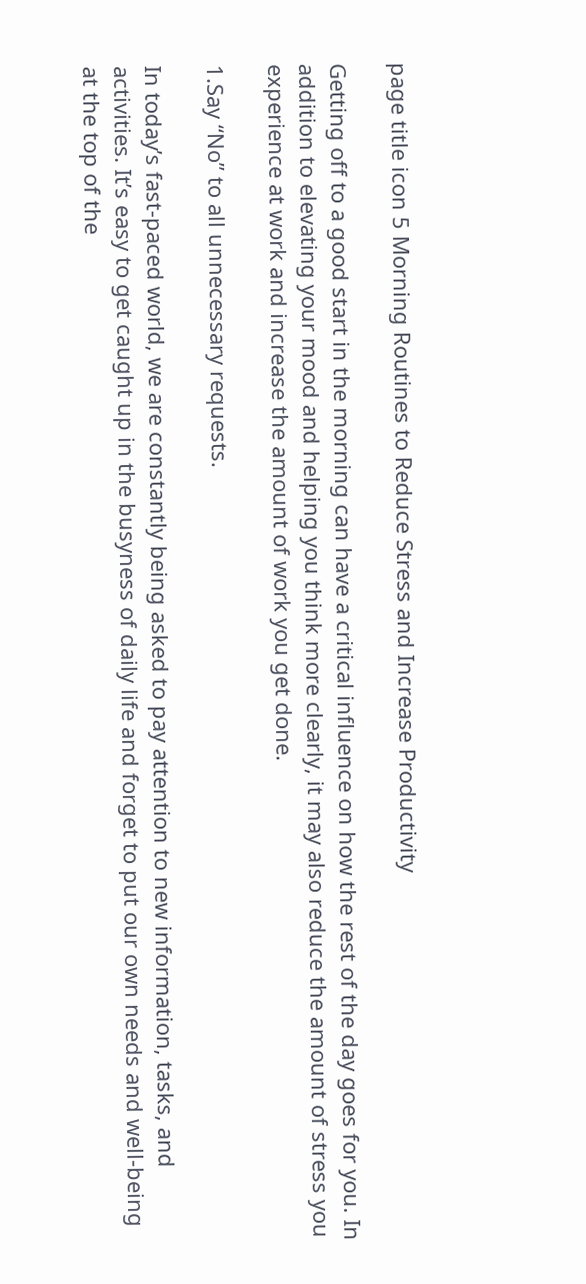page title icon 5 Morning Routines to Reduce Stress and Increase Productivity

Getting off to a good start in the morning can have a critical influence on how the rest of the day goes for you. In addition to elevating your mood and helping you think more clearly, it may also reduce the amount of stress you experience at work and increase the amount of work you get done.

1.Say “No” to all unnecessary requests.

In today’s fast-paced world, we are constantly being asked to pay attention to new information, tasks, and activities. It’s easy to get caught up in the busyness of daily life and forget to put our own needs and well-being at the top of the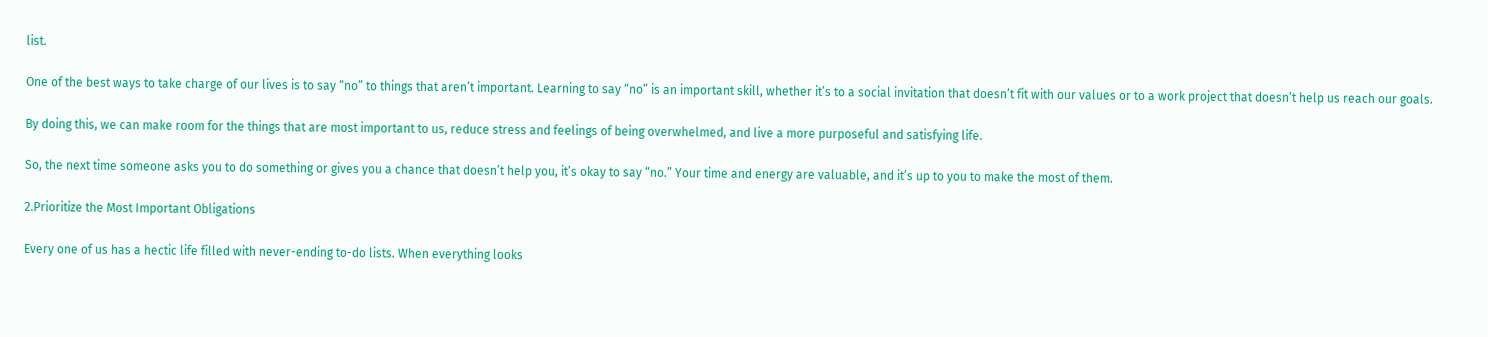list.

One of the best ways to take charge of our lives is to say “no” to things that aren’t important. Learning to say “no” is an important skill, whether it’s to a social invitation that doesn’t fit with our values or to a work project that doesn’t help us reach our goals.

By doing this, we can make room for the things that are most important to us, reduce stress and feelings of being overwhelmed, and live a more purposeful and satisfying life.

So, the next time someone asks you to do something or gives you a chance that doesn’t help you, it’s okay to say “no.” Your time and energy are valuable, and it’s up to you to make the most of them.

2.Prioritize the Most Important Obligations

Every one of us has a hectic life filled with never-ending to-do lists. When everything looks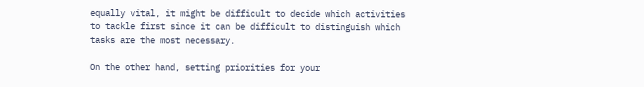equally vital, it might be difficult to decide which activities to tackle first since it can be difficult to distinguish which tasks are the most necessary.

On the other hand, setting priorities for your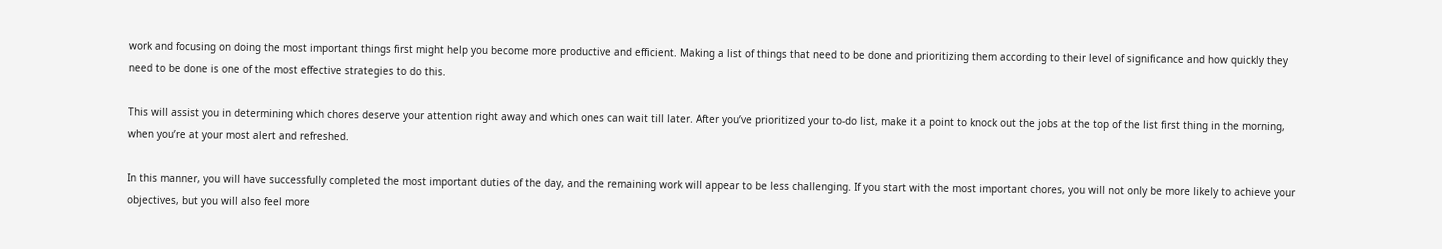work and focusing on doing the most important things first might help you become more productive and efficient. Making a list of things that need to be done and prioritizing them according to their level of significance and how quickly they need to be done is one of the most effective strategies to do this.

This will assist you in determining which chores deserve your attention right away and which ones can wait till later. After you’ve prioritized your to-do list, make it a point to knock out the jobs at the top of the list first thing in the morning, when you’re at your most alert and refreshed.

In this manner, you will have successfully completed the most important duties of the day, and the remaining work will appear to be less challenging. If you start with the most important chores, you will not only be more likely to achieve your objectives, but you will also feel more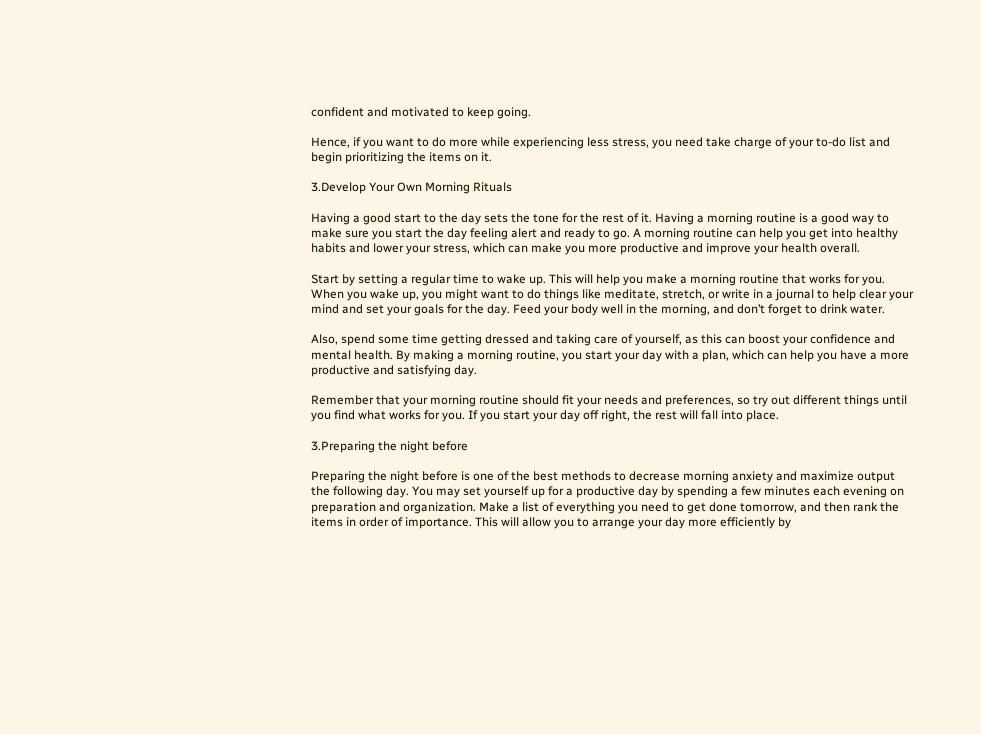confident and motivated to keep going.

Hence, if you want to do more while experiencing less stress, you need take charge of your to-do list and begin prioritizing the items on it.

3.Develop Your Own Morning Rituals

Having a good start to the day sets the tone for the rest of it. Having a morning routine is a good way to make sure you start the day feeling alert and ready to go. A morning routine can help you get into healthy habits and lower your stress, which can make you more productive and improve your health overall.

Start by setting a regular time to wake up. This will help you make a morning routine that works for you. When you wake up, you might want to do things like meditate, stretch, or write in a journal to help clear your mind and set your goals for the day. Feed your body well in the morning, and don’t forget to drink water.

Also, spend some time getting dressed and taking care of yourself, as this can boost your confidence and mental health. By making a morning routine, you start your day with a plan, which can help you have a more productive and satisfying day.

Remember that your morning routine should fit your needs and preferences, so try out different things until you find what works for you. If you start your day off right, the rest will fall into place.

3.Preparing the night before

Preparing the night before is one of the best methods to decrease morning anxiety and maximize output the following day. You may set yourself up for a productive day by spending a few minutes each evening on preparation and organization. Make a list of everything you need to get done tomorrow, and then rank the items in order of importance. This will allow you to arrange your day more efficiently by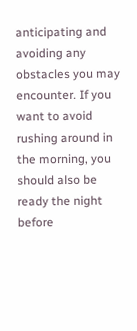anticipating and avoiding any obstacles you may encounter. If you want to avoid rushing around in the morning, you should also be ready the night before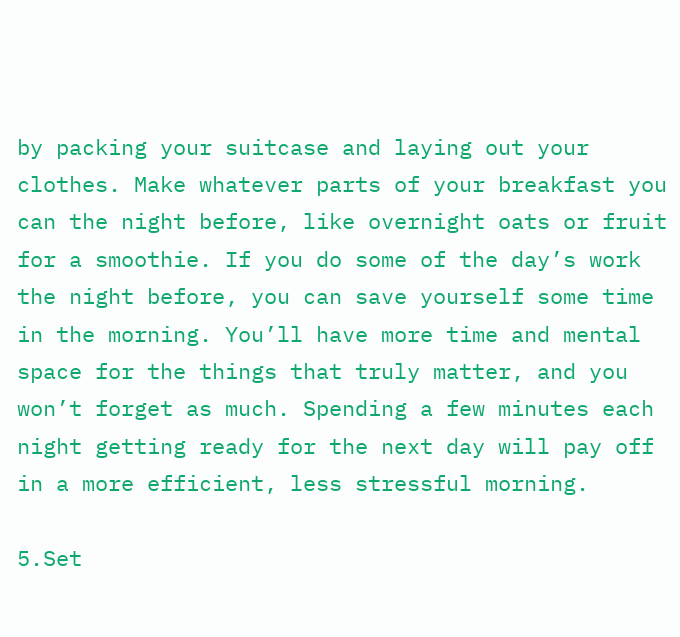by packing your suitcase and laying out your clothes. Make whatever parts of your breakfast you can the night before, like overnight oats or fruit for a smoothie. If you do some of the day’s work the night before, you can save yourself some time in the morning. You’ll have more time and mental space for the things that truly matter, and you won’t forget as much. Spending a few minutes each night getting ready for the next day will pay off in a more efficient, less stressful morning.

5.Set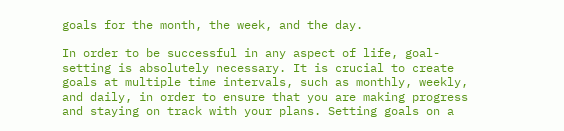goals for the month, the week, and the day.

In order to be successful in any aspect of life, goal-setting is absolutely necessary. It is crucial to create goals at multiple time intervals, such as monthly, weekly, and daily, in order to ensure that you are making progress and staying on track with your plans. Setting goals on a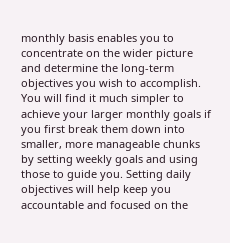monthly basis enables you to concentrate on the wider picture and determine the long-term objectives you wish to accomplish. You will find it much simpler to achieve your larger monthly goals if you first break them down into smaller, more manageable chunks by setting weekly goals and using those to guide you. Setting daily objectives will help keep you accountable and focused on the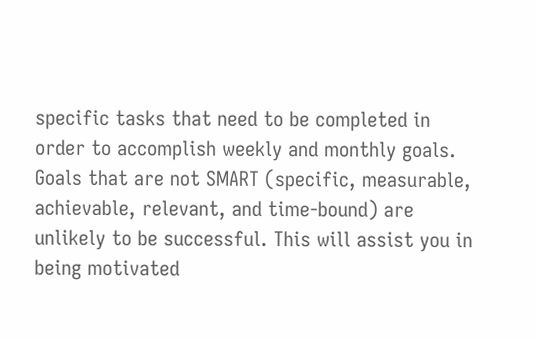specific tasks that need to be completed in order to accomplish weekly and monthly goals. Goals that are not SMART (specific, measurable, achievable, relevant, and time-bound) are unlikely to be successful. This will assist you in being motivated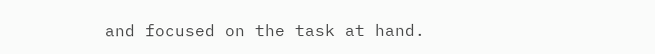and focused on the task at hand.